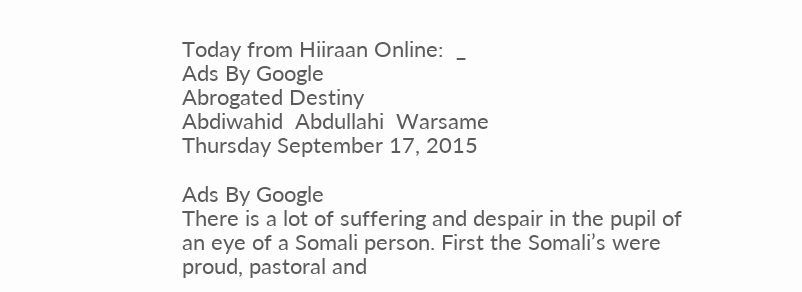Today from Hiiraan Online:  _
Ads By Google
Abrogated Destiny
Abdiwahid  Abdullahi  Warsame
Thursday September 17, 2015

Ads By Google
There is a lot of suffering and despair in the pupil of an eye of a Somali person. First the Somali’s were proud, pastoral and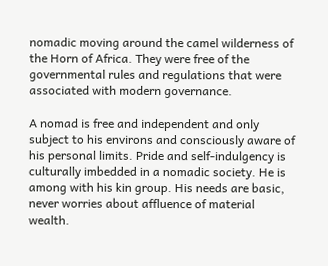nomadic moving around the camel wilderness of the Horn of Africa. They were free of the governmental rules and regulations that were associated with modern governance.

A nomad is free and independent and only subject to his environs and consciously aware of his personal limits. Pride and self-indulgency is culturally imbedded in a nomadic society. He is among with his kin group. His needs are basic, never worries about affluence of material wealth.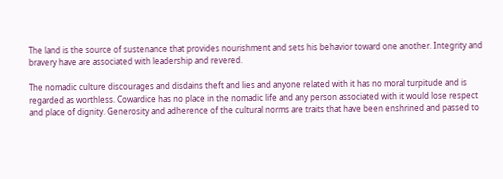The land is the source of sustenance that provides nourishment and sets his behavior toward one another. Integrity and bravery have are associated with leadership and revered.

The nomadic culture discourages and disdains theft and lies and anyone related with it has no moral turpitude and is regarded as worthless. Cowardice has no place in the nomadic life and any person associated with it would lose respect and place of dignity. Generosity and adherence of the cultural norms are traits that have been enshrined and passed to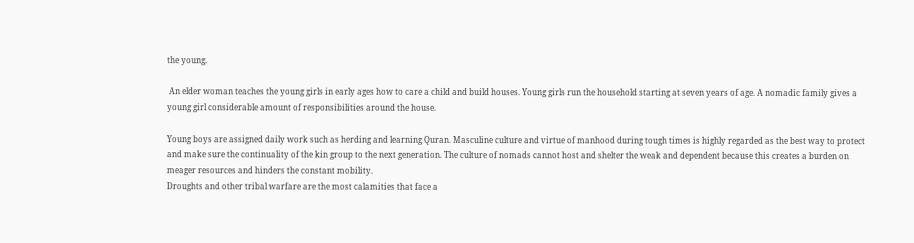the young.

 An elder woman teaches the young girls in early ages how to care a child and build houses. Young girls run the household starting at seven years of age. A nomadic family gives a young girl considerable amount of responsibilities around the house.

Young boys are assigned daily work such as herding and learning Quran. Masculine culture and virtue of manhood during tough times is highly regarded as the best way to protect and make sure the continuality of the kin group to the next generation. The culture of nomads cannot host and shelter the weak and dependent because this creates a burden on meager resources and hinders the constant mobility.
Droughts and other tribal warfare are the most calamities that face a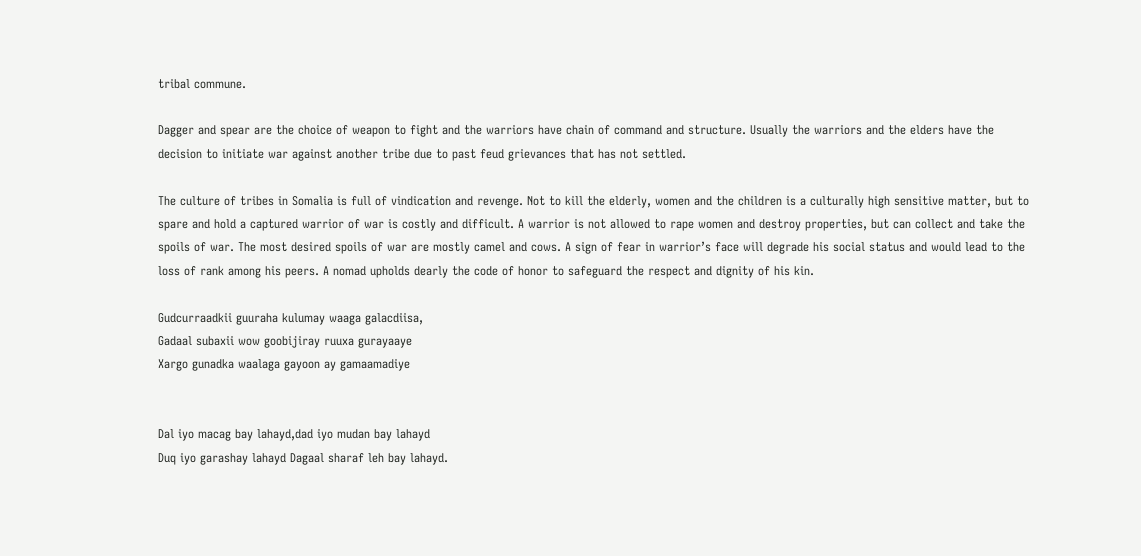tribal commune.

Dagger and spear are the choice of weapon to fight and the warriors have chain of command and structure. Usually the warriors and the elders have the decision to initiate war against another tribe due to past feud grievances that has not settled.

The culture of tribes in Somalia is full of vindication and revenge. Not to kill the elderly, women and the children is a culturally high sensitive matter, but to spare and hold a captured warrior of war is costly and difficult. A warrior is not allowed to rape women and destroy properties, but can collect and take the spoils of war. The most desired spoils of war are mostly camel and cows. A sign of fear in warrior’s face will degrade his social status and would lead to the loss of rank among his peers. A nomad upholds dearly the code of honor to safeguard the respect and dignity of his kin.

Gudcurraadkii guuraha kulumay waaga galacdiisa,
Gadaal subaxii wow goobijiray ruuxa gurayaaye
Xargo gunadka waalaga gayoon ay gamaamadiye


Dal iyo macag bay lahayd,dad iyo mudan bay lahayd
Duq iyo garashay lahayd Dagaal sharaf leh bay lahayd.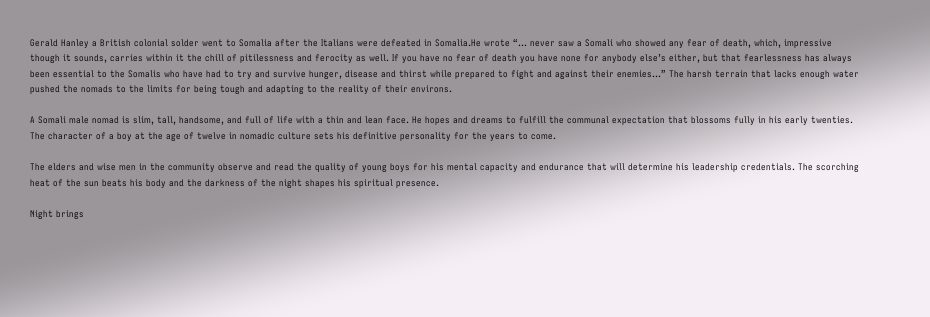Gerald Hanley a British colonial solder went to Somalia after the Italians were defeated in Somalia.He wrote “… never saw a Somali who showed any fear of death, which, impressive though it sounds, carries within it the chill of pitilessness and ferocity as well. If you have no fear of death you have none for anybody else’s either, but that fearlessness has always been essential to the Somalis who have had to try and survive hunger, disease and thirst while prepared to fight and against their enemies…” The harsh terrain that lacks enough water pushed the nomads to the limits for being tough and adapting to the reality of their environs.

A Somali male nomad is slim, tall, handsome, and full of life with a thin and lean face. He hopes and dreams to fulfill the communal expectation that blossoms fully in his early twenties. The character of a boy at the age of twelve in nomadic culture sets his definitive personality for the years to come.

The elders and wise men in the community observe and read the quality of young boys for his mental capacity and endurance that will determine his leadership credentials. The scorching heat of the sun beats his body and the darkness of the night shapes his spiritual presence.

Night brings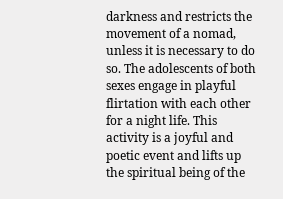darkness and restricts the movement of a nomad, unless it is necessary to do so. The adolescents of both sexes engage in playful flirtation with each other for a night life. This activity is a joyful and poetic event and lifts up the spiritual being of the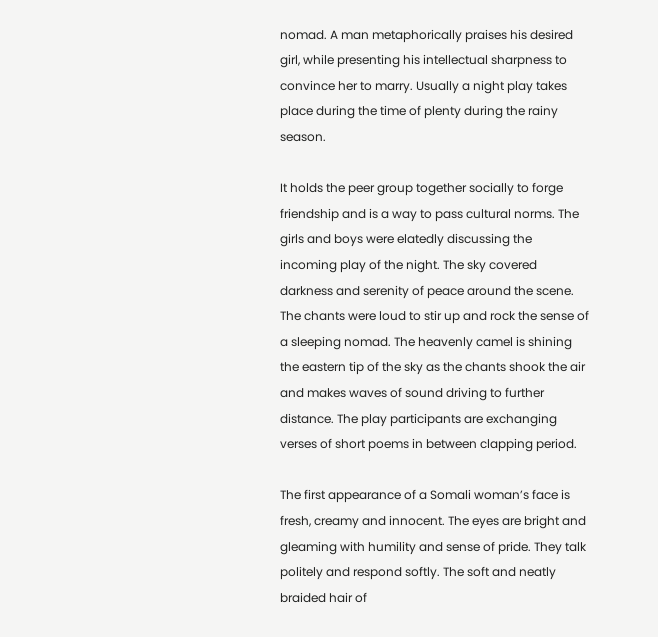nomad. A man metaphorically praises his desired girl, while presenting his intellectual sharpness to convince her to marry. Usually a night play takes place during the time of plenty during the rainy season.

It holds the peer group together socially to forge friendship and is a way to pass cultural norms. The girls and boys were elatedly discussing the incoming play of the night. The sky covered darkness and serenity of peace around the scene. The chants were loud to stir up and rock the sense of a sleeping nomad. The heavenly camel is shining the eastern tip of the sky as the chants shook the air and makes waves of sound driving to further distance. The play participants are exchanging verses of short poems in between clapping period.

The first appearance of a Somali woman’s face is fresh, creamy and innocent. The eyes are bright and gleaming with humility and sense of pride. They talk politely and respond softly. The soft and neatly braided hair of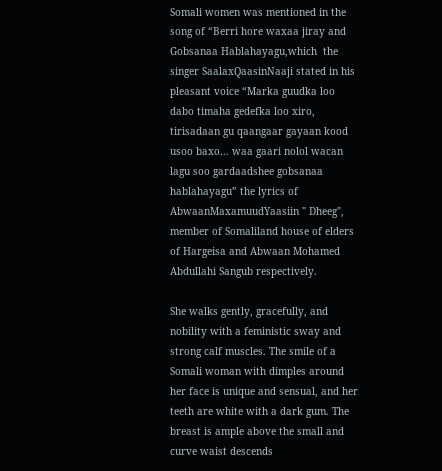Somali women was mentioned in the song of “Berri hore waxaa jiray and Gobsanaa Hablahayagu,which  the singer SaalaxQaasinNaaji stated in his pleasant voice “Marka guudka loo dabo timaha gedefka loo xiro, tirisadaan gu qaangaar gayaan kood usoo baxo… waa gaari nolol wacan lagu soo gardaadshee gobsanaa hablahayagu” the lyrics of AbwaanMaxamuudYaasiin " Dheeg", member of Somaliland house of elders of Hargeisa and Abwaan Mohamed Abdullahi Sangub respectively.

She walks gently, gracefully, and nobility with a feministic sway and strong calf muscles. The smile of a Somali woman with dimples around her face is unique and sensual, and her teeth are white with a dark gum. The breast is ample above the small and curve waist descends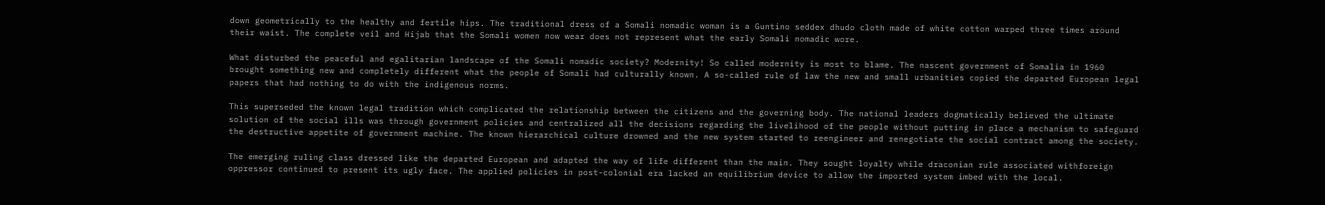down geometrically to the healthy and fertile hips. The traditional dress of a Somali nomadic woman is a Guntino seddex dhudo cloth made of white cotton warped three times around their waist. The complete veil and Hijab that the Somali women now wear does not represent what the early Somali nomadic wore.

What disturbed the peaceful and egalitarian landscape of the Somali nomadic society? Modernity! So called modernity is most to blame. The nascent government of Somalia in 1960 brought something new and completely different what the people of Somali had culturally known. A so-called rule of law the new and small urbanities copied the departed European legal papers that had nothing to do with the indigenous norms.

This superseded the known legal tradition which complicated the relationship between the citizens and the governing body. The national leaders dogmatically believed the ultimate solution of the social ills was through government policies and centralized all the decisions regarding the livelihood of the people without putting in place a mechanism to safeguard the destructive appetite of government machine. The known hierarchical culture drowned and the new system started to reengineer and renegotiate the social contract among the society.

The emerging ruling class dressed like the departed European and adapted the way of life different than the main. They sought loyalty while draconian rule associated withforeign oppressor continued to present its ugly face. The applied policies in post-colonial era lacked an equilibrium device to allow the imported system imbed with the local.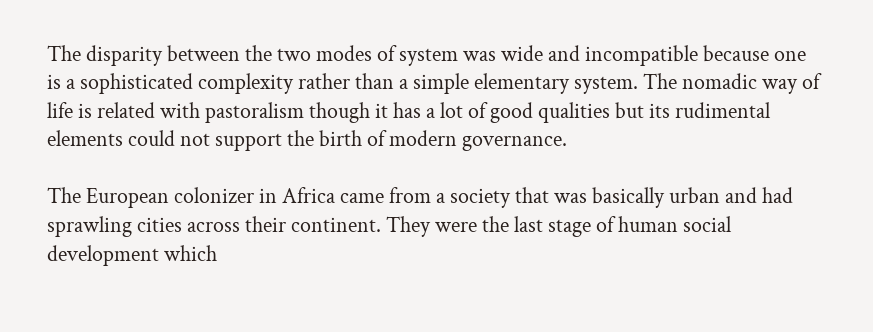The disparity between the two modes of system was wide and incompatible because one is a sophisticated complexity rather than a simple elementary system. The nomadic way of life is related with pastoralism though it has a lot of good qualities but its rudimental elements could not support the birth of modern governance.

The European colonizer in Africa came from a society that was basically urban and had sprawling cities across their continent. They were the last stage of human social development which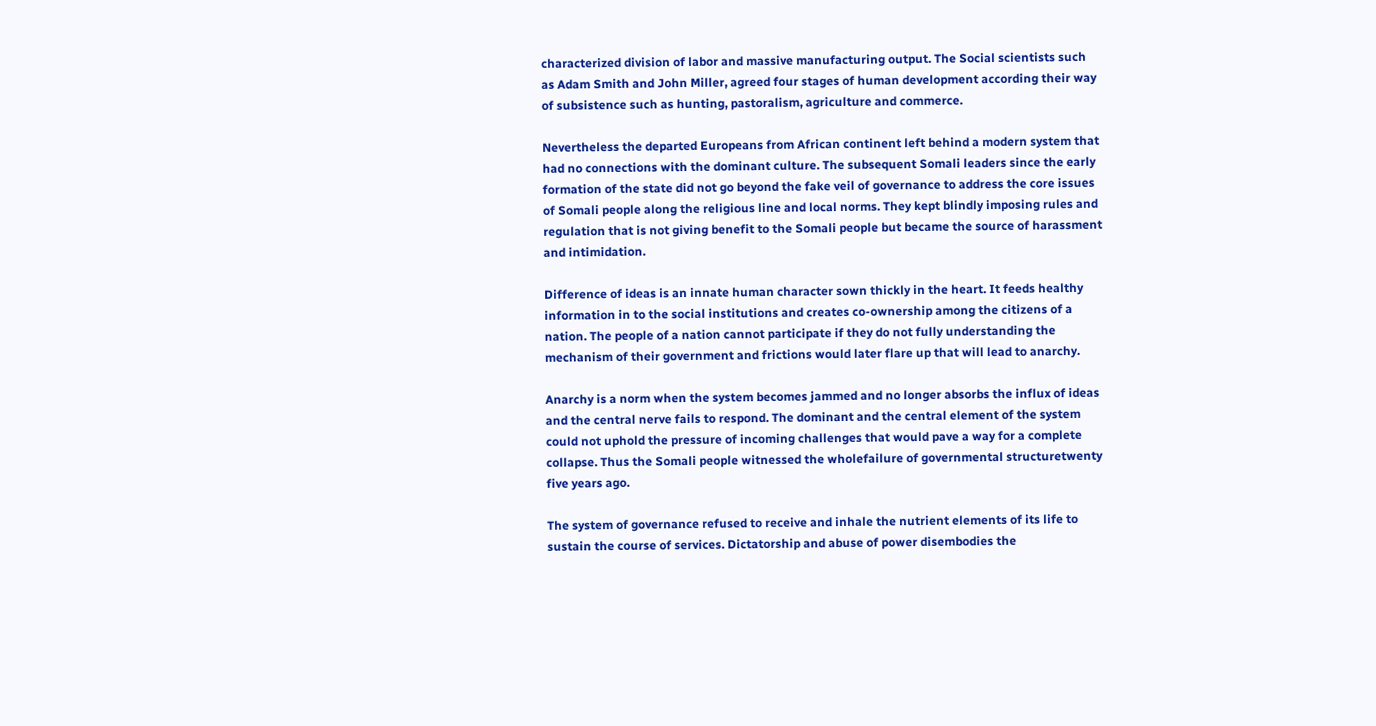characterized division of labor and massive manufacturing output. The Social scientists such as Adam Smith and John Miller, agreed four stages of human development according their way of subsistence such as hunting, pastoralism, agriculture and commerce.

Nevertheless the departed Europeans from African continent left behind a modern system that had no connections with the dominant culture. The subsequent Somali leaders since the early formation of the state did not go beyond the fake veil of governance to address the core issues of Somali people along the religious line and local norms. They kept blindly imposing rules and regulation that is not giving benefit to the Somali people but became the source of harassment and intimidation.

Difference of ideas is an innate human character sown thickly in the heart. It feeds healthy information in to the social institutions and creates co-ownership among the citizens of a nation. The people of a nation cannot participate if they do not fully understanding the mechanism of their government and frictions would later flare up that will lead to anarchy.

Anarchy is a norm when the system becomes jammed and no longer absorbs the influx of ideas and the central nerve fails to respond. The dominant and the central element of the system could not uphold the pressure of incoming challenges that would pave a way for a complete collapse. Thus the Somali people witnessed the wholefailure of governmental structuretwenty five years ago.

The system of governance refused to receive and inhale the nutrient elements of its life to sustain the course of services. Dictatorship and abuse of power disembodies the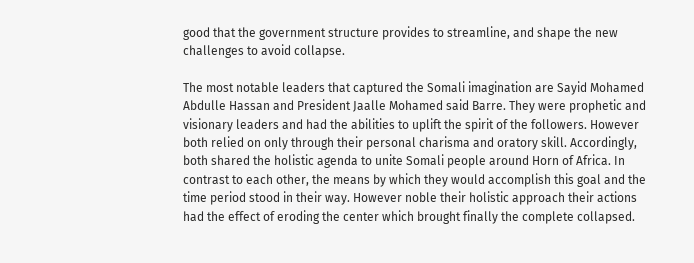good that the government structure provides to streamline, and shape the new challenges to avoid collapse.

The most notable leaders that captured the Somali imagination are Sayid Mohamed Abdulle Hassan and President Jaalle Mohamed said Barre. They were prophetic and visionary leaders and had the abilities to uplift the spirit of the followers. However both relied on only through their personal charisma and oratory skill. Accordingly, both shared the holistic agenda to unite Somali people around Horn of Africa. In contrast to each other, the means by which they would accomplish this goal and the time period stood in their way. However noble their holistic approach their actions had the effect of eroding the center which brought finally the complete collapsed.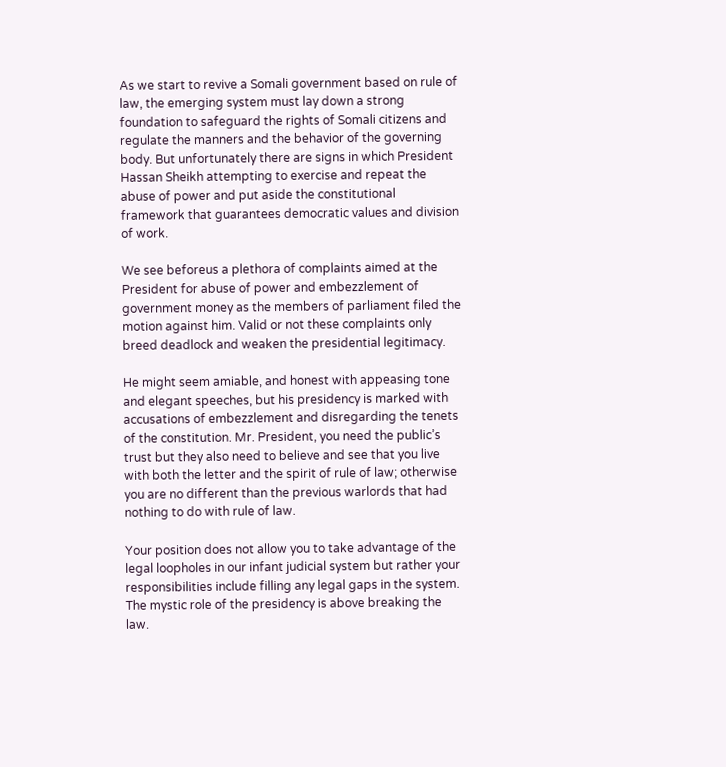As we start to revive a Somali government based on rule of law, the emerging system must lay down a strong foundation to safeguard the rights of Somali citizens and regulate the manners and the behavior of the governing body. But unfortunately there are signs in which President Hassan Sheikh attempting to exercise and repeat the abuse of power and put aside the constitutional framework that guarantees democratic values and division of work.

We see beforeus a plethora of complaints aimed at the President for abuse of power and embezzlement of government money as the members of parliament filed the motion against him. Valid or not these complaints only breed deadlock and weaken the presidential legitimacy.

He might seem amiable, and honest with appeasing tone and elegant speeches, but his presidency is marked with accusations of embezzlement and disregarding the tenets of the constitution. Mr. President, you need the public’s trust but they also need to believe and see that you live with both the letter and the spirit of rule of law; otherwise you are no different than the previous warlords that had nothing to do with rule of law.

Your position does not allow you to take advantage of the legal loopholes in our infant judicial system but rather your responsibilities include filling any legal gaps in the system. The mystic role of the presidency is above breaking the law.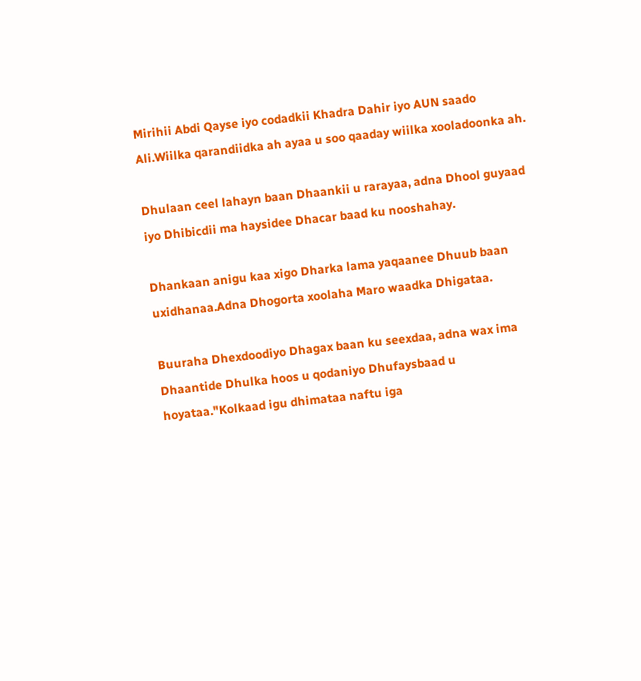Mirihii Abdi Qayse iyo codadkii Khadra Dahir iyo AUN saado Ali.Wiilka qarandiidka ah ayaa u soo qaaday wiilka xooladoonka ah.

Dhulaan ceel lahayn baan Dhaankii u rarayaa, adna Dhool guyaad iyo Dhibicdii ma haysidee Dhacar baad ku nooshahay.

Dhankaan anigu kaa xigo Dharka lama yaqaanee Dhuub baan uxidhanaa.Adna Dhogorta xoolaha Maro waadka Dhigataa.

Buuraha Dhexdoodiyo Dhagax baan ku seexdaa, adna wax ima Dhaantide Dhulka hoos u qodaniyo Dhufaysbaad u hoyataa."Kolkaad igu dhimataa naftu iga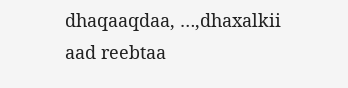dhaqaaqdaa, …,dhaxalkii aad reebtaa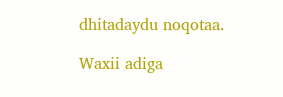dhitadaydu noqotaa.

Waxii adiga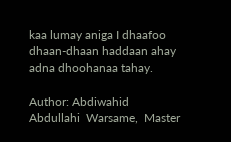kaa lumay aniga I dhaafoo dhaan-dhaan haddaan ahay adna dhoohanaa tahay.

Author: Abdiwahid  Abdullahi  Warsame,  Master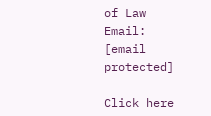of Law
Email: [email protected]

Click here